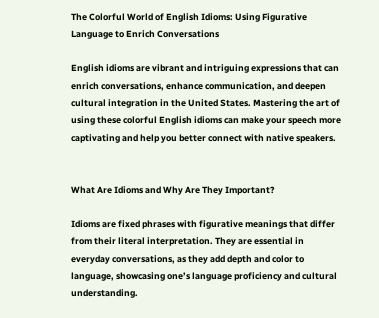The Colorful World of English Idioms: Using Figurative Language to Enrich Conversations

English idioms are vibrant and intriguing expressions that can enrich conversations, enhance communication, and deepen cultural integration in the United States. Mastering the art of using these colorful English idioms can make your speech more captivating and help you better connect with native speakers.


What Are Idioms and Why Are They Important?

Idioms are fixed phrases with figurative meanings that differ from their literal interpretation. They are essential in everyday conversations, as they add depth and color to language, showcasing one’s language proficiency and cultural understanding.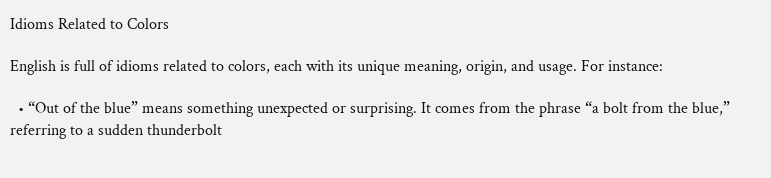Idioms Related to Colors

English is full of idioms related to colors, each with its unique meaning, origin, and usage. For instance:

  • “Out of the blue” means something unexpected or surprising. It comes from the phrase “a bolt from the blue,” referring to a sudden thunderbolt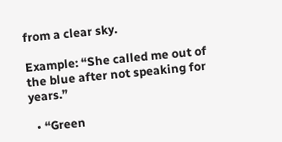from a clear sky.

Example: “She called me out of the blue after not speaking for years.”

  • “Green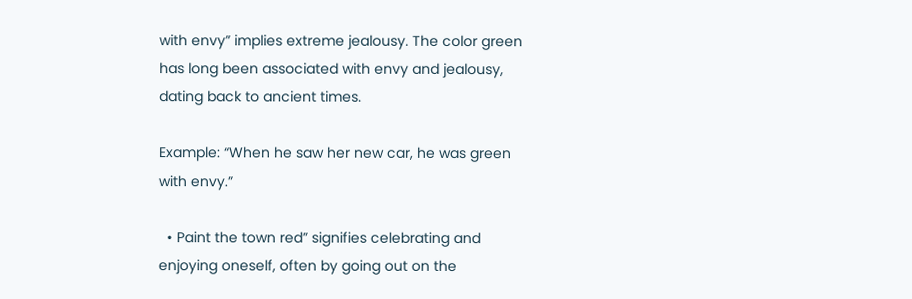with envy” implies extreme jealousy. The color green has long been associated with envy and jealousy, dating back to ancient times.

Example: “When he saw her new car, he was green with envy.”

  • Paint the town red” signifies celebrating and enjoying oneself, often by going out on the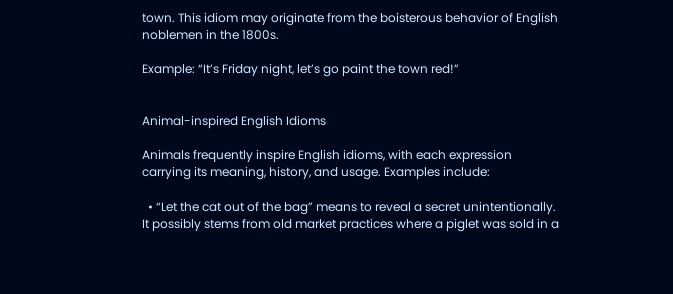town. This idiom may originate from the boisterous behavior of English noblemen in the 1800s.

Example: “It’s Friday night, let’s go paint the town red!”


Animal-inspired English Idioms

Animals frequently inspire English idioms, with each expression carrying its meaning, history, and usage. Examples include:

  • “Let the cat out of the bag” means to reveal a secret unintentionally. It possibly stems from old market practices where a piglet was sold in a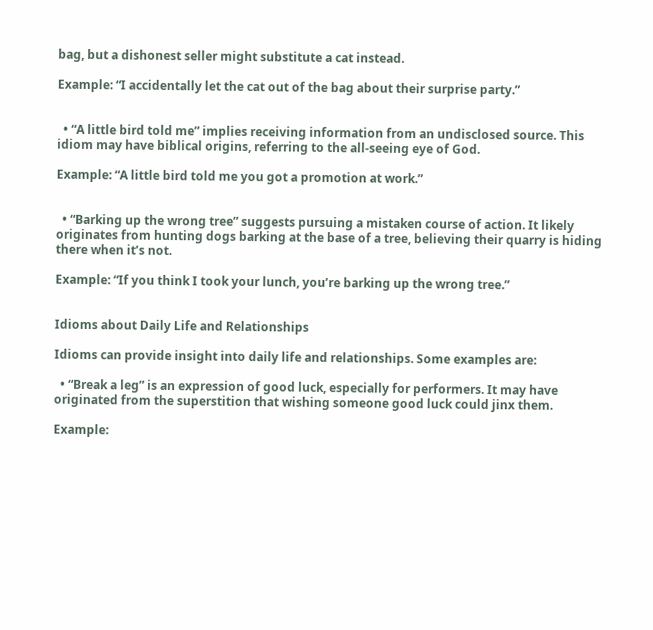bag, but a dishonest seller might substitute a cat instead.

Example: “I accidentally let the cat out of the bag about their surprise party.”


  • “A little bird told me” implies receiving information from an undisclosed source. This idiom may have biblical origins, referring to the all-seeing eye of God.

Example: “A little bird told me you got a promotion at work.”


  • “Barking up the wrong tree” suggests pursuing a mistaken course of action. It likely originates from hunting dogs barking at the base of a tree, believing their quarry is hiding there when it’s not.

Example: “If you think I took your lunch, you’re barking up the wrong tree.”


Idioms about Daily Life and Relationships

Idioms can provide insight into daily life and relationships. Some examples are:

  • “Break a leg” is an expression of good luck, especially for performers. It may have originated from the superstition that wishing someone good luck could jinx them.

Example: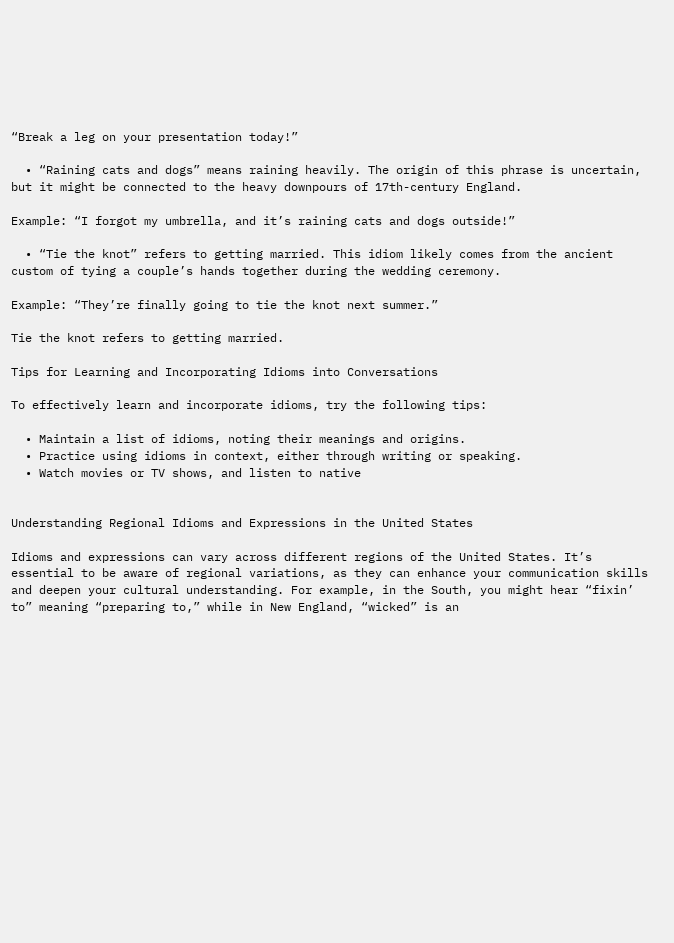“Break a leg on your presentation today!”

  • “Raining cats and dogs” means raining heavily. The origin of this phrase is uncertain, but it might be connected to the heavy downpours of 17th-century England.

Example: “I forgot my umbrella, and it’s raining cats and dogs outside!”

  • “Tie the knot” refers to getting married. This idiom likely comes from the ancient custom of tying a couple’s hands together during the wedding ceremony.

Example: “They’re finally going to tie the knot next summer.”

Tie the knot refers to getting married.

Tips for Learning and Incorporating Idioms into Conversations

To effectively learn and incorporate idioms, try the following tips:

  • Maintain a list of idioms, noting their meanings and origins.
  • Practice using idioms in context, either through writing or speaking.
  • Watch movies or TV shows, and listen to native


Understanding Regional Idioms and Expressions in the United States

Idioms and expressions can vary across different regions of the United States. It’s essential to be aware of regional variations, as they can enhance your communication skills and deepen your cultural understanding. For example, in the South, you might hear “fixin’ to” meaning “preparing to,” while in New England, “wicked” is an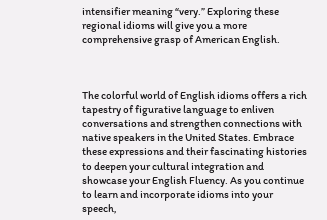intensifier meaning “very.” Exploring these regional idioms will give you a more comprehensive grasp of American English.



The colorful world of English idioms offers a rich tapestry of figurative language to enliven conversations and strengthen connections with native speakers in the United States. Embrace these expressions and their fascinating histories to deepen your cultural integration and showcase your English Fluency. As you continue to learn and incorporate idioms into your speech,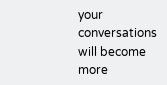your conversations will become more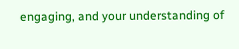engaging, and your understanding of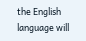the English language will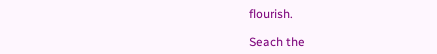flourish.

Seach the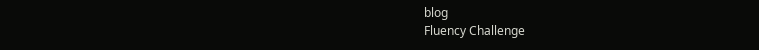blog
Fluency Challenge